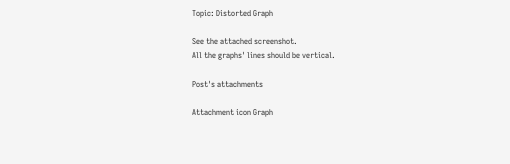Topic: Distorted Graph

See the attached screenshot.
All the graphs' lines should be vertical.

Post's attachments

Attachment icon Graph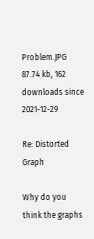Problem.JPG 87.74 kb, 162 downloads since 2021-12-29

Re: Distorted Graph

Why do you think the graphs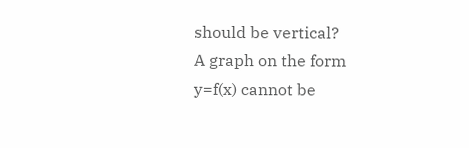should be vertical?
A graph on the form y=f(x) cannot be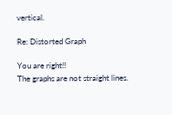vertical.

Re: Distorted Graph

You are right!!
The graphs are not straight lines.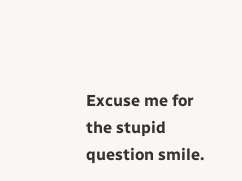Excuse me for the stupid question smile.